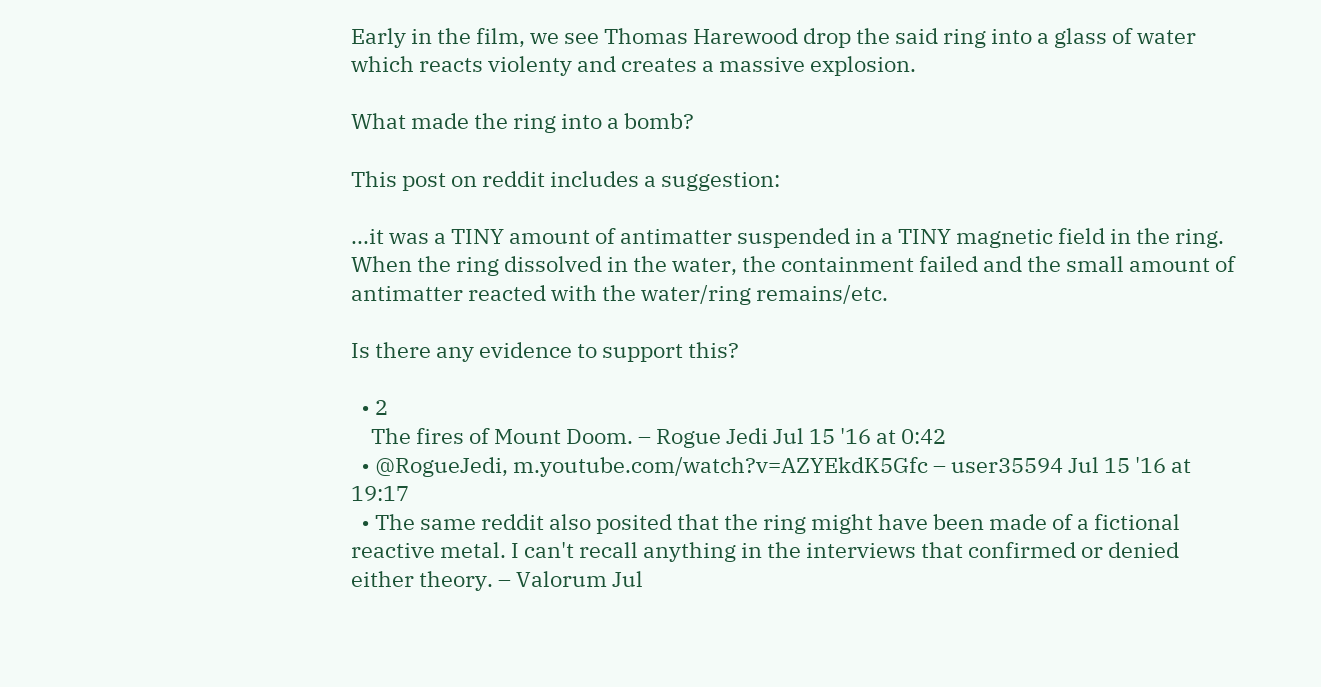Early in the film, we see Thomas Harewood drop the said ring into a glass of water which reacts violenty and creates a massive explosion.

What made the ring into a bomb?

This post on reddit includes a suggestion:

...it was a TINY amount of antimatter suspended in a TINY magnetic field in the ring. When the ring dissolved in the water, the containment failed and the small amount of antimatter reacted with the water/ring remains/etc.

Is there any evidence to support this?

  • 2
    The fires of Mount Doom. – Rogue Jedi Jul 15 '16 at 0:42
  • @RogueJedi, m.youtube.com/watch?v=AZYEkdK5Gfc – user35594 Jul 15 '16 at 19:17
  • The same reddit also posited that the ring might have been made of a fictional reactive metal. I can't recall anything in the interviews that confirmed or denied either theory. – Valorum Jul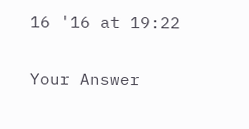16 '16 at 19:22

Your Answer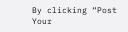By clicking “Post Your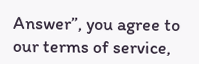Answer”, you agree to our terms of service,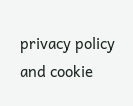privacy policy and cookie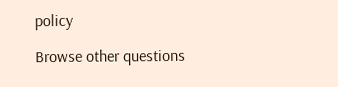policy

Browse other questions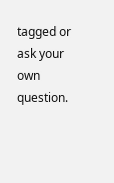tagged or ask your own question.